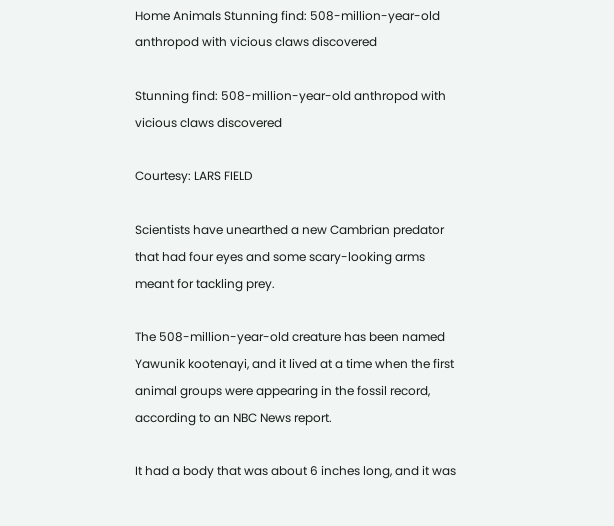Home Animals Stunning find: 508-million-year-old anthropod with vicious claws discovered

Stunning find: 508-million-year-old anthropod with vicious claws discovered

Courtesy: LARS FIELD

Scientists have unearthed a new Cambrian predator that had four eyes and some scary-looking arms meant for tackling prey.

The 508-million-year-old creature has been named Yawunik kootenayi, and it lived at a time when the first animal groups were appearing in the fossil record, according to an NBC News report.

It had a body that was about 6 inches long, and it was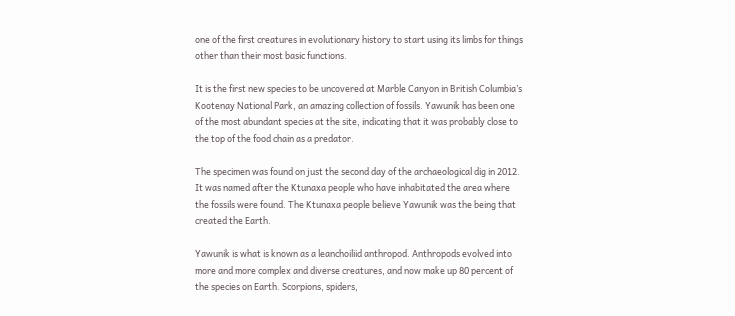one of the first creatures in evolutionary history to start using its limbs for things other than their most basic functions.

It is the first new species to be uncovered at Marble Canyon in British Columbia’s Kootenay National Park, an amazing collection of fossils. Yawunik has been one of the most abundant species at the site, indicating that it was probably close to the top of the food chain as a predator.

The specimen was found on just the second day of the archaeological dig in 2012. It was named after the Ktunaxa people who have inhabitated the area where the fossils were found. The Ktunaxa people believe Yawunik was the being that created the Earth.

Yawunik is what is known as a leanchoiliid anthropod. Anthropods evolved into more and more complex and diverse creatures, and now make up 80 percent of the species on Earth. Scorpions, spiders,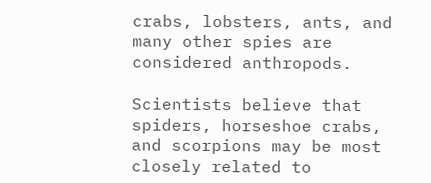crabs, lobsters, ants, and many other spies are considered anthropods.

Scientists believe that spiders, horseshoe crabs, and scorpions may be most closely related to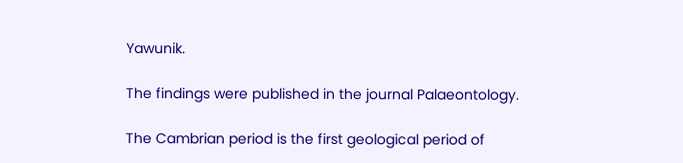Yawunik.

The findings were published in the journal Palaeontology.

The Cambrian period is the first geological period of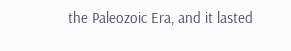the Paleozoic Era, and it lasted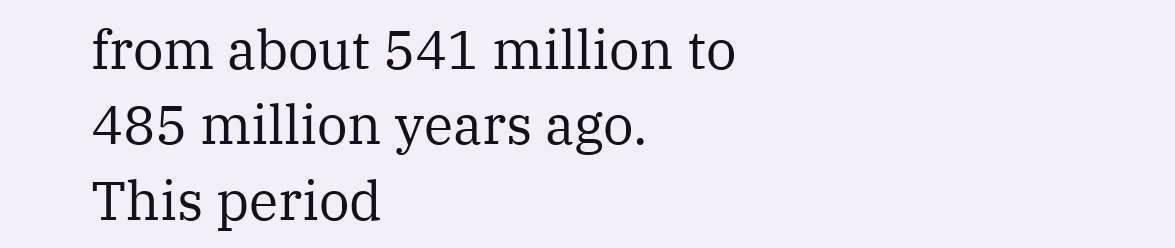from about 541 million to 485 million years ago. This period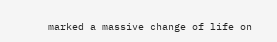marked a massive change of life on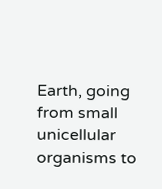Earth, going from small unicellular organisms to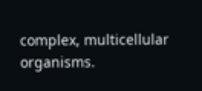complex, multicellular organisms.